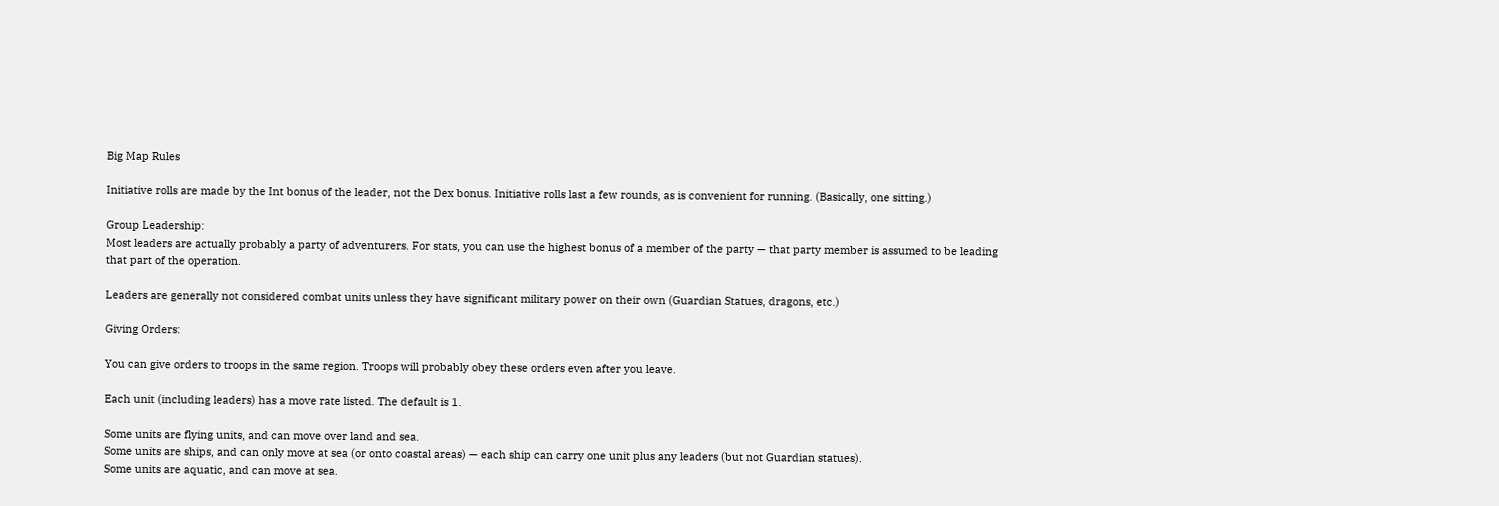Big Map Rules

Initiative rolls are made by the Int bonus of the leader, not the Dex bonus. Initiative rolls last a few rounds, as is convenient for running. (Basically, one sitting.)

Group Leadership:
Most leaders are actually probably a party of adventurers. For stats, you can use the highest bonus of a member of the party — that party member is assumed to be leading that part of the operation.

Leaders are generally not considered combat units unless they have significant military power on their own (Guardian Statues, dragons, etc.)

Giving Orders:

You can give orders to troops in the same region. Troops will probably obey these orders even after you leave.

Each unit (including leaders) has a move rate listed. The default is 1.

Some units are flying units, and can move over land and sea.
Some units are ships, and can only move at sea (or onto coastal areas) — each ship can carry one unit plus any leaders (but not Guardian statues).
Some units are aquatic, and can move at sea.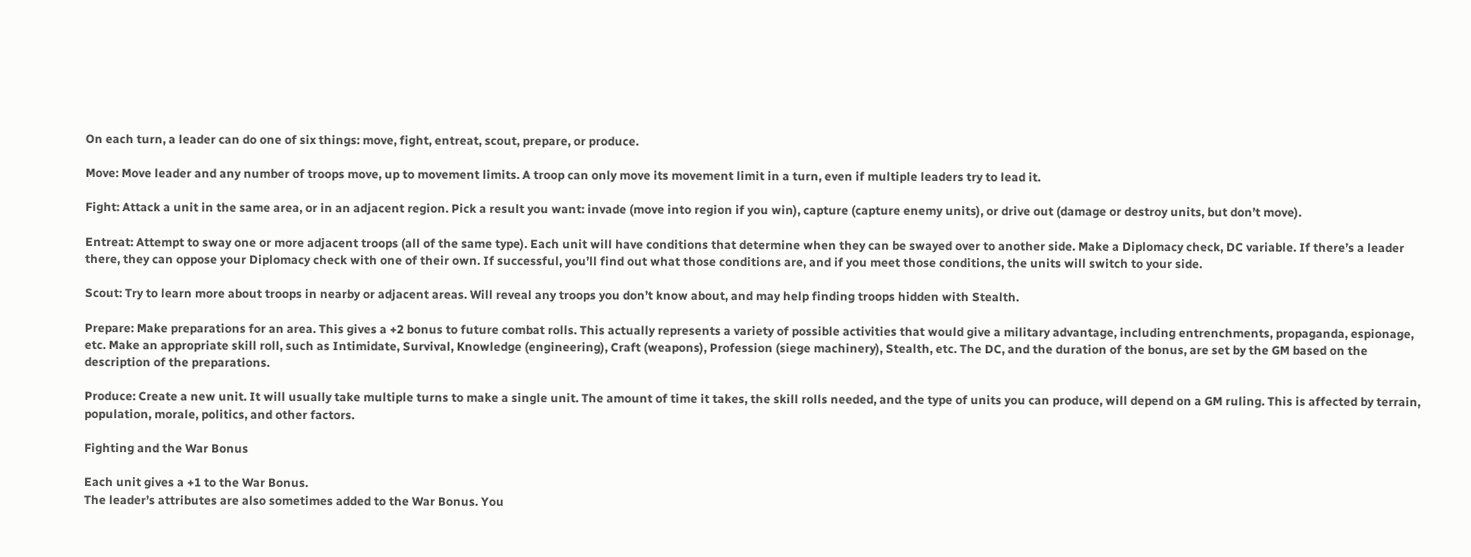On each turn, a leader can do one of six things: move, fight, entreat, scout, prepare, or produce.

Move: Move leader and any number of troops move, up to movement limits. A troop can only move its movement limit in a turn, even if multiple leaders try to lead it.

Fight: Attack a unit in the same area, or in an adjacent region. Pick a result you want: invade (move into region if you win), capture (capture enemy units), or drive out (damage or destroy units, but don’t move).

Entreat: Attempt to sway one or more adjacent troops (all of the same type). Each unit will have conditions that determine when they can be swayed over to another side. Make a Diplomacy check, DC variable. If there’s a leader there, they can oppose your Diplomacy check with one of their own. If successful, you’ll find out what those conditions are, and if you meet those conditions, the units will switch to your side.

Scout: Try to learn more about troops in nearby or adjacent areas. Will reveal any troops you don’t know about, and may help finding troops hidden with Stealth.

Prepare: Make preparations for an area. This gives a +2 bonus to future combat rolls. This actually represents a variety of possible activities that would give a military advantage, including entrenchments, propaganda, espionage, etc. Make an appropriate skill roll, such as Intimidate, Survival, Knowledge (engineering), Craft (weapons), Profession (siege machinery), Stealth, etc. The DC, and the duration of the bonus, are set by the GM based on the description of the preparations.

Produce: Create a new unit. It will usually take multiple turns to make a single unit. The amount of time it takes, the skill rolls needed, and the type of units you can produce, will depend on a GM ruling. This is affected by terrain, population, morale, politics, and other factors.

Fighting and the War Bonus

Each unit gives a +1 to the War Bonus.
The leader’s attributes are also sometimes added to the War Bonus. You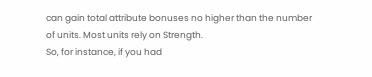can gain total attribute bonuses no higher than the number of units. Most units rely on Strength.
So, for instance, if you had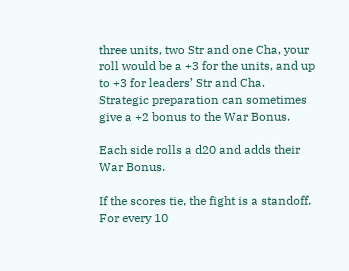three units, two Str and one Cha, your roll would be a +3 for the units, and up to +3 for leaders’ Str and Cha.
Strategic preparation can sometimes give a +2 bonus to the War Bonus.

Each side rolls a d20 and adds their War Bonus.

If the scores tie, the fight is a standoff.
For every 10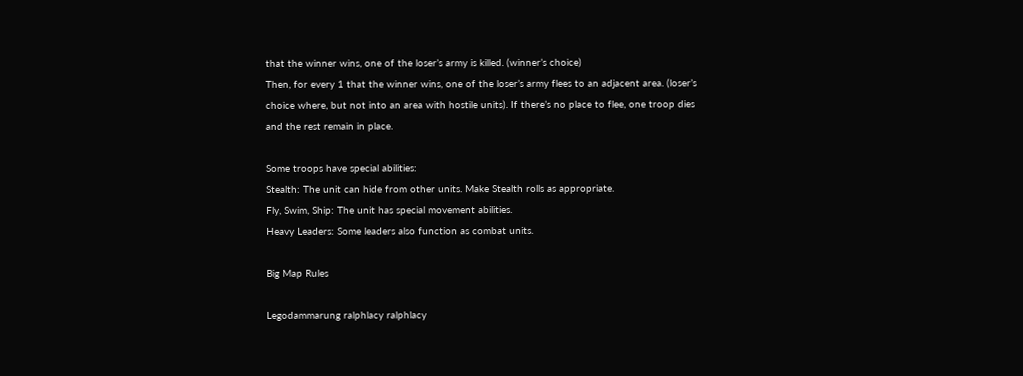that the winner wins, one of the loser’s army is killed. (winner’s choice)
Then, for every 1 that the winner wins, one of the loser’s army flees to an adjacent area. (loser’s choice where, but not into an area with hostile units). If there’s no place to flee, one troop dies and the rest remain in place.

Some troops have special abilities:
Stealth: The unit can hide from other units. Make Stealth rolls as appropriate.
Fly, Swim, Ship: The unit has special movement abilities.
Heavy Leaders: Some leaders also function as combat units.

Big Map Rules

Legodammarung ralphlacy ralphlacy